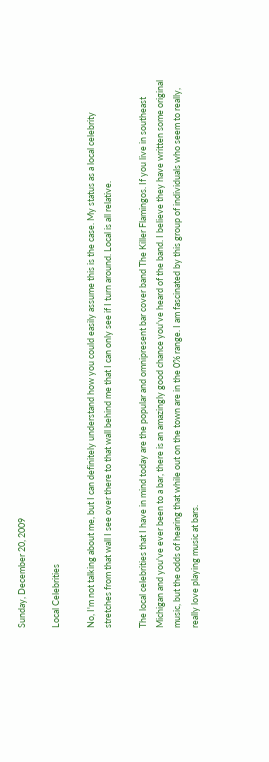Sunday, December 20, 2009

Local Celebrities

No, I'm not talking about me, but I can definitely understand how you could easily assume this is the case. My status as a local celebrity stretches from that wall I see over there to that wall behind me that I can only see if I turn around. Local is all relative.

The local celebrities that I have in mind today are the popular and omnipresent bar cover band The Killer Flamingos. If you live in southeast Michigan and you've ever been to a bar, there is an amazingly good chance you've heard of the band. I believe they have written some original music, but the odds of hearing that while out on the town are in the 0% range. I am fascinated by this group of individuals who seem to really, really love playing music at bars.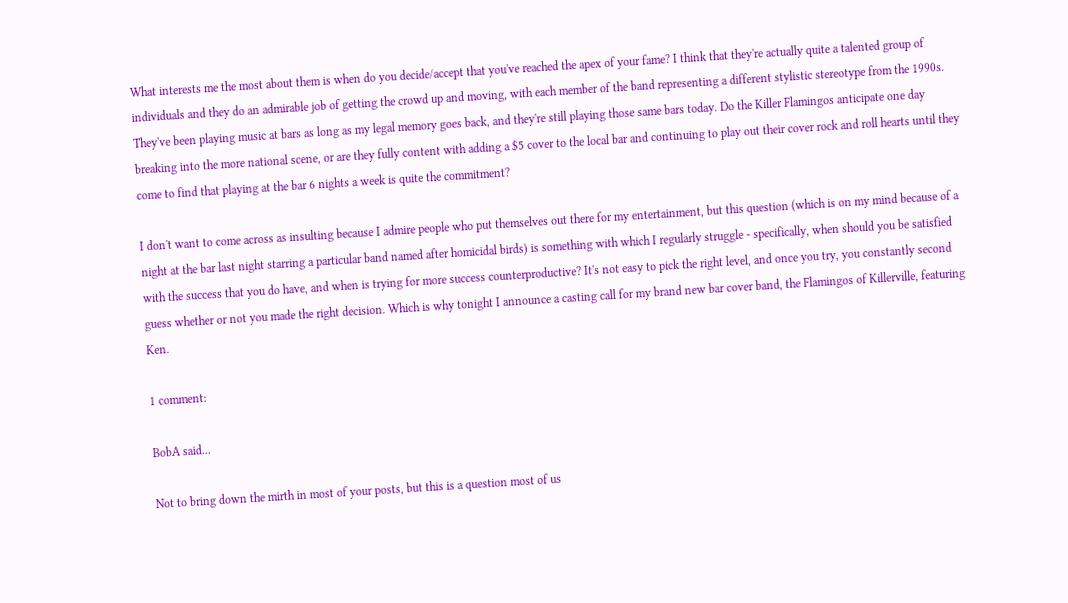What interests me the most about them is when do you decide/accept that you've reached the apex of your fame? I think that they're actually quite a talented group of individuals and they do an admirable job of getting the crowd up and moving, with each member of the band representing a different stylistic stereotype from the 1990s. They've been playing music at bars as long as my legal memory goes back, and they're still playing those same bars today. Do the Killer Flamingos anticipate one day breaking into the more national scene, or are they fully content with adding a $5 cover to the local bar and continuing to play out their cover rock and roll hearts until they come to find that playing at the bar 6 nights a week is quite the commitment?

I don't want to come across as insulting because I admire people who put themselves out there for my entertainment, but this question (which is on my mind because of a night at the bar last night starring a particular band named after homicidal birds) is something with which I regularly struggle - specifically, when should you be satisfied with the success that you do have, and when is trying for more success counterproductive? It's not easy to pick the right level, and once you try, you constantly second guess whether or not you made the right decision. Which is why tonight I announce a casting call for my brand new bar cover band, the Flamingos of Killerville, featuring Ken.

1 comment:

BobA said...

Not to bring down the mirth in most of your posts, but this is a question most of us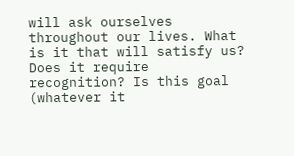will ask ourselves throughout our lives. What is it that will satisfy us? Does it require recognition? Is this goal (whatever it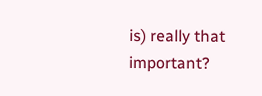is) really that important?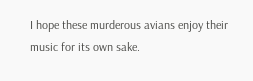I hope these murderous avians enjoy their music for its own sake.